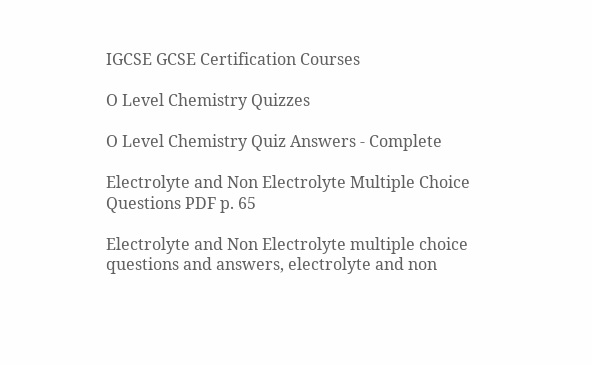IGCSE GCSE Certification Courses

O Level Chemistry Quizzes

O Level Chemistry Quiz Answers - Complete

Electrolyte and Non Electrolyte Multiple Choice Questions PDF p. 65

Electrolyte and Non Electrolyte multiple choice questions and answers, electrolyte and non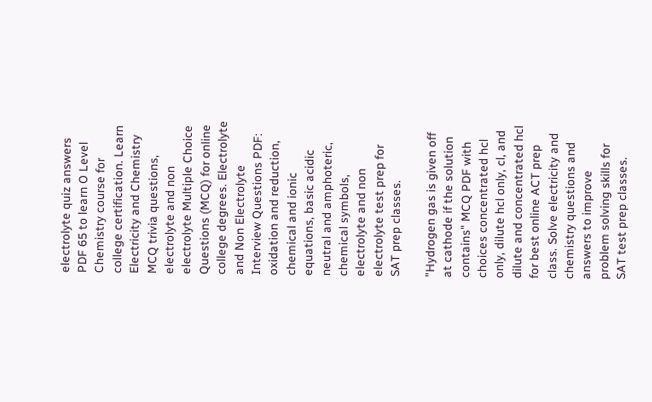electrolyte quiz answers PDF 65 to learn O Level Chemistry course for college certification. Learn Electricity and Chemistry MCQ trivia questions, electrolyte and non electrolyte Multiple Choice Questions (MCQ) for online college degrees. Electrolyte and Non Electrolyte Interview Questions PDF: oxidation and reduction, chemical and ionic equations, basic acidic neutral and amphoteric, chemical symbols, electrolyte and non electrolyte test prep for SAT prep classes.

"Hydrogen gas is given off at cathode if the solution contains" MCQ PDF with choices concentrated hcl only, dilute hcl only, cl, and dilute and concentrated hcl for best online ACT prep class. Solve electricity and chemistry questions and answers to improve problem solving skills for SAT test prep classes.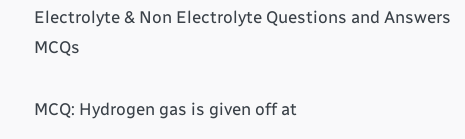Electrolyte & Non Electrolyte Questions and Answers MCQs

MCQ: Hydrogen gas is given off at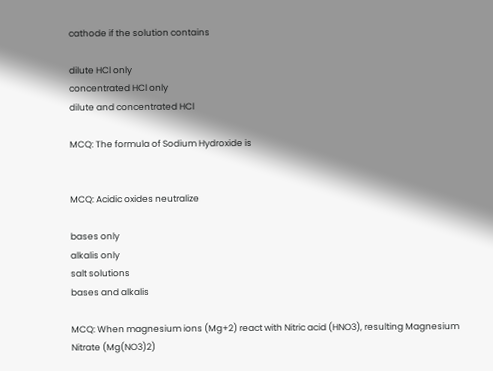cathode if the solution contains

dilute HCl only
concentrated HCl only
dilute and concentrated HCl

MCQ: The formula of Sodium Hydroxide is


MCQ: Acidic oxides neutralize

bases only
alkalis only
salt solutions
bases and alkalis

MCQ: When magnesium ions (Mg+2) react with Nitric acid (HNO3), resulting Magnesium Nitrate (Mg(NO3)2)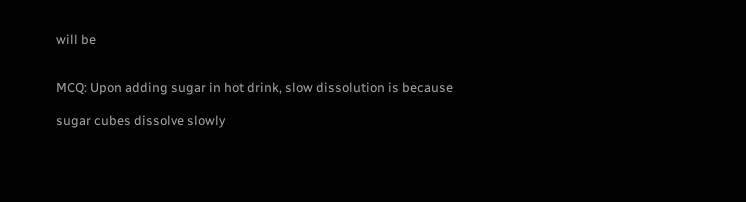will be


MCQ: Upon adding sugar in hot drink, slow dissolution is because

sugar cubes dissolve slowly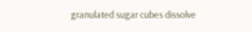granulated sugar cubes dissolve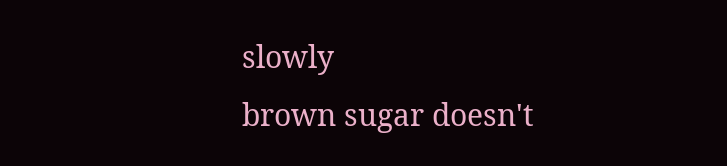slowly
brown sugar doesn't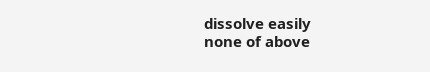dissolve easily
none of above